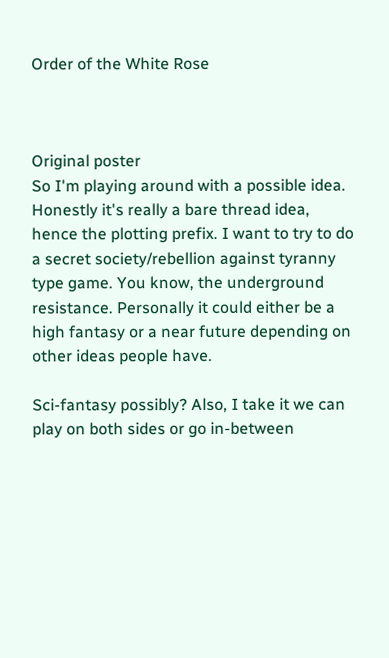Order of the White Rose



Original poster
So I'm playing around with a possible idea. Honestly it's really a bare thread idea, hence the plotting prefix. I want to try to do a secret society/rebellion against tyranny type game. You know, the underground resistance. Personally it could either be a high fantasy or a near future depending on other ideas people have.

Sci-fantasy possibly? Also, I take it we can play on both sides or go in-between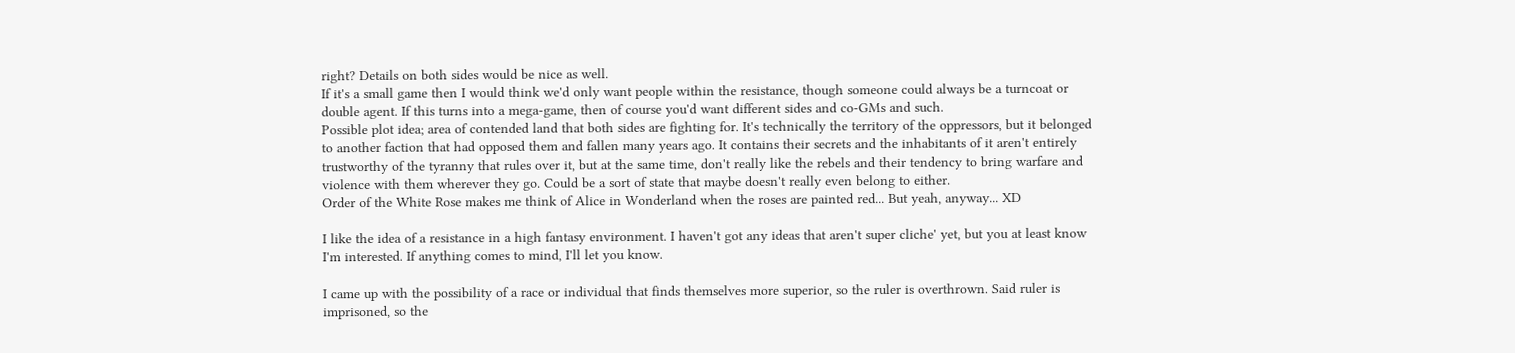right? Details on both sides would be nice as well.
If it's a small game then I would think we'd only want people within the resistance, though someone could always be a turncoat or double agent. If this turns into a mega-game, then of course you'd want different sides and co-GMs and such.
Possible plot idea; area of contended land that both sides are fighting for. It's technically the territory of the oppressors, but it belonged to another faction that had opposed them and fallen many years ago. It contains their secrets and the inhabitants of it aren't entirely trustworthy of the tyranny that rules over it, but at the same time, don't really like the rebels and their tendency to bring warfare and violence with them wherever they go. Could be a sort of state that maybe doesn't really even belong to either.
Order of the White Rose makes me think of Alice in Wonderland when the roses are painted red... But yeah, anyway... XD

I like the idea of a resistance in a high fantasy environment. I haven't got any ideas that aren't super cliche' yet, but you at least know I'm interested. If anything comes to mind, I'll let you know.

I came up with the possibility of a race or individual that finds themselves more superior, so the ruler is overthrown. Said ruler is imprisoned, so the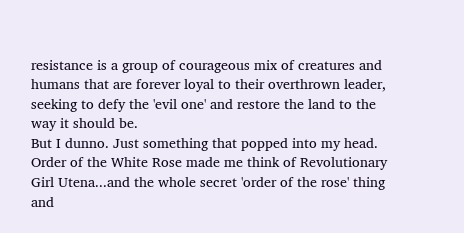resistance is a group of courageous mix of creatures and humans that are forever loyal to their overthrown leader, seeking to defy the 'evil one' and restore the land to the way it should be.
But I dunno. Just something that popped into my head.
Order of the White Rose made me think of Revolutionary Girl Utena...and the whole secret 'order of the rose' thing and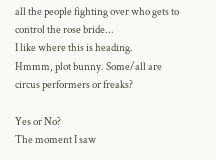all the people fighting over who gets to control the rose bride...
I like where this is heading.
Hmmm, plot bunny. Some/all are circus performers or freaks?

Yes or No?
The moment I saw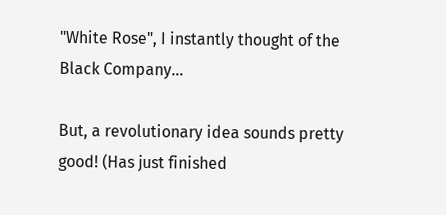"White Rose", I instantly thought of the Black Company...

But, a revolutionary idea sounds pretty good! (Has just finished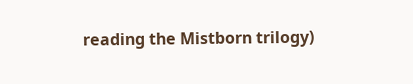reading the Mistborn trilogy)